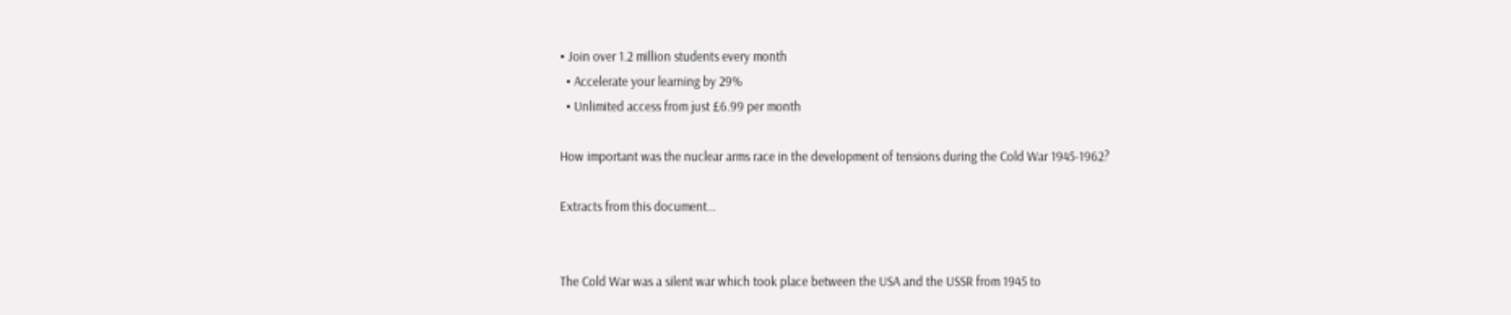• Join over 1.2 million students every month
  • Accelerate your learning by 29%
  • Unlimited access from just £6.99 per month

How important was the nuclear arms race in the development of tensions during the Cold War 1945-1962?

Extracts from this document...


The Cold War was a silent war which took place between the USA and the USSR from 1945 to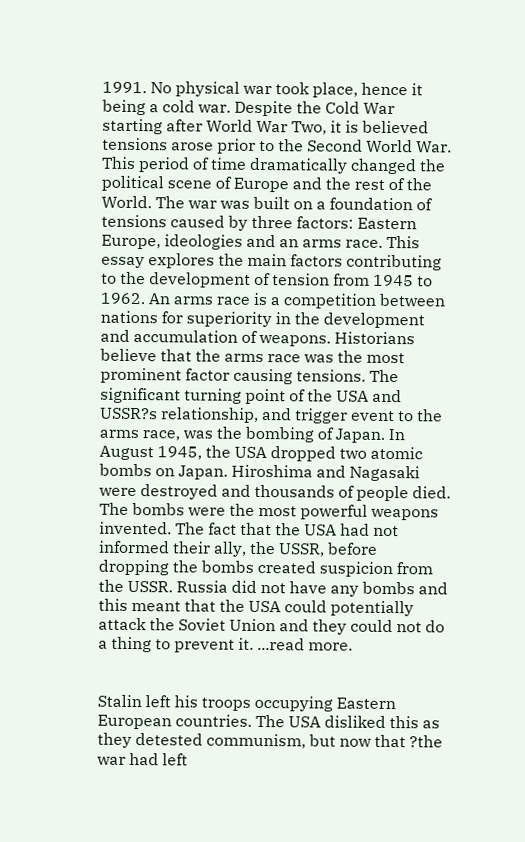1991. No physical war took place, hence it being a cold war. Despite the Cold War starting after World War Two, it is believed tensions arose prior to the Second World War. This period of time dramatically changed the political scene of Europe and the rest of the World. The war was built on a foundation of tensions caused by three factors: Eastern Europe, ideologies and an arms race. This essay explores the main factors contributing to the development of tension from 1945 to 1962. An arms race is a competition between nations for superiority in the development and accumulation of weapons. Historians believe that the arms race was the most prominent factor causing tensions. The significant turning point of the USA and USSR?s relationship, and trigger event to the arms race, was the bombing of Japan. In August 1945, the USA dropped two atomic bombs on Japan. Hiroshima and Nagasaki were destroyed and thousands of people died. The bombs were the most powerful weapons invented. The fact that the USA had not informed their ally, the USSR, before dropping the bombs created suspicion from the USSR. Russia did not have any bombs and this meant that the USA could potentially attack the Soviet Union and they could not do a thing to prevent it. ...read more.


Stalin left his troops occupying Eastern European countries. The USA disliked this as they detested communism, but now that ?the war had left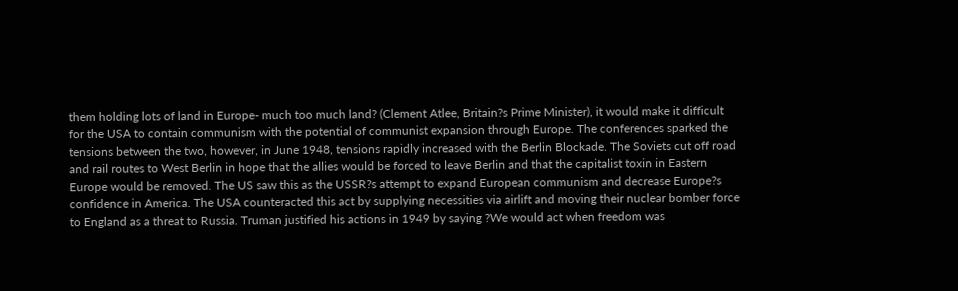them holding lots of land in Europe- much too much land? (Clement Atlee, Britain?s Prime Minister), it would make it difficult for the USA to contain communism with the potential of communist expansion through Europe. The conferences sparked the tensions between the two, however, in June 1948, tensions rapidly increased with the Berlin Blockade. The Soviets cut off road and rail routes to West Berlin in hope that the allies would be forced to leave Berlin and that the capitalist toxin in Eastern Europe would be removed. The US saw this as the USSR?s attempt to expand European communism and decrease Europe?s confidence in America. The USA counteracted this act by supplying necessities via airlift and moving their nuclear bomber force to England as a threat to Russia. Truman justified his actions in 1949 by saying ?We would act when freedom was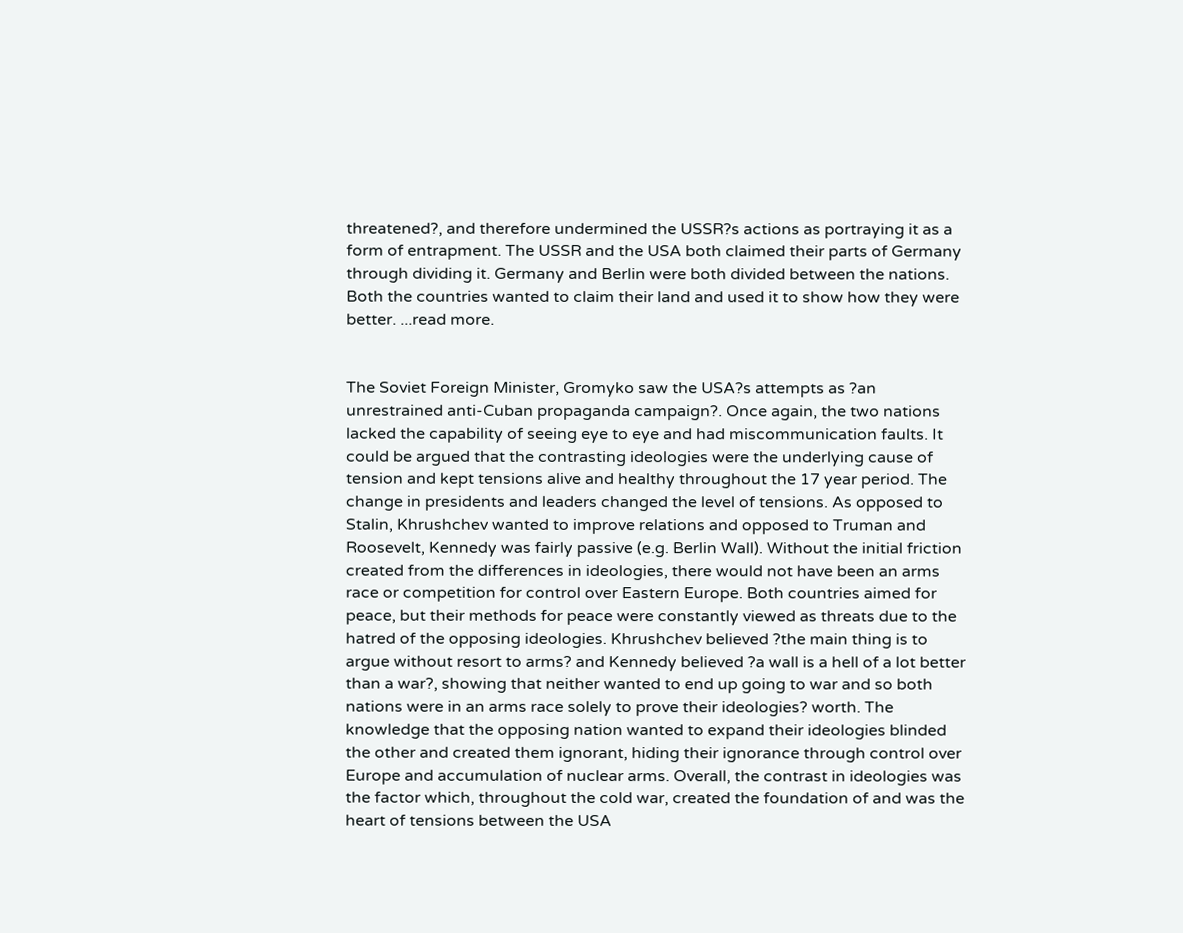threatened?, and therefore undermined the USSR?s actions as portraying it as a form of entrapment. The USSR and the USA both claimed their parts of Germany through dividing it. Germany and Berlin were both divided between the nations. Both the countries wanted to claim their land and used it to show how they were better. ...read more.


The Soviet Foreign Minister, Gromyko saw the USA?s attempts as ?an unrestrained anti-Cuban propaganda campaign?. Once again, the two nations lacked the capability of seeing eye to eye and had miscommunication faults. It could be argued that the contrasting ideologies were the underlying cause of tension and kept tensions alive and healthy throughout the 17 year period. The change in presidents and leaders changed the level of tensions. As opposed to Stalin, Khrushchev wanted to improve relations and opposed to Truman and Roosevelt, Kennedy was fairly passive (e.g. Berlin Wall). Without the initial friction created from the differences in ideologies, there would not have been an arms race or competition for control over Eastern Europe. Both countries aimed for peace, but their methods for peace were constantly viewed as threats due to the hatred of the opposing ideologies. Khrushchev believed ?the main thing is to argue without resort to arms? and Kennedy believed ?a wall is a hell of a lot better than a war?, showing that neither wanted to end up going to war and so both nations were in an arms race solely to prove their ideologies? worth. The knowledge that the opposing nation wanted to expand their ideologies blinded the other and created them ignorant, hiding their ignorance through control over Europe and accumulation of nuclear arms. Overall, the contrast in ideologies was the factor which, throughout the cold war, created the foundation of and was the heart of tensions between the USA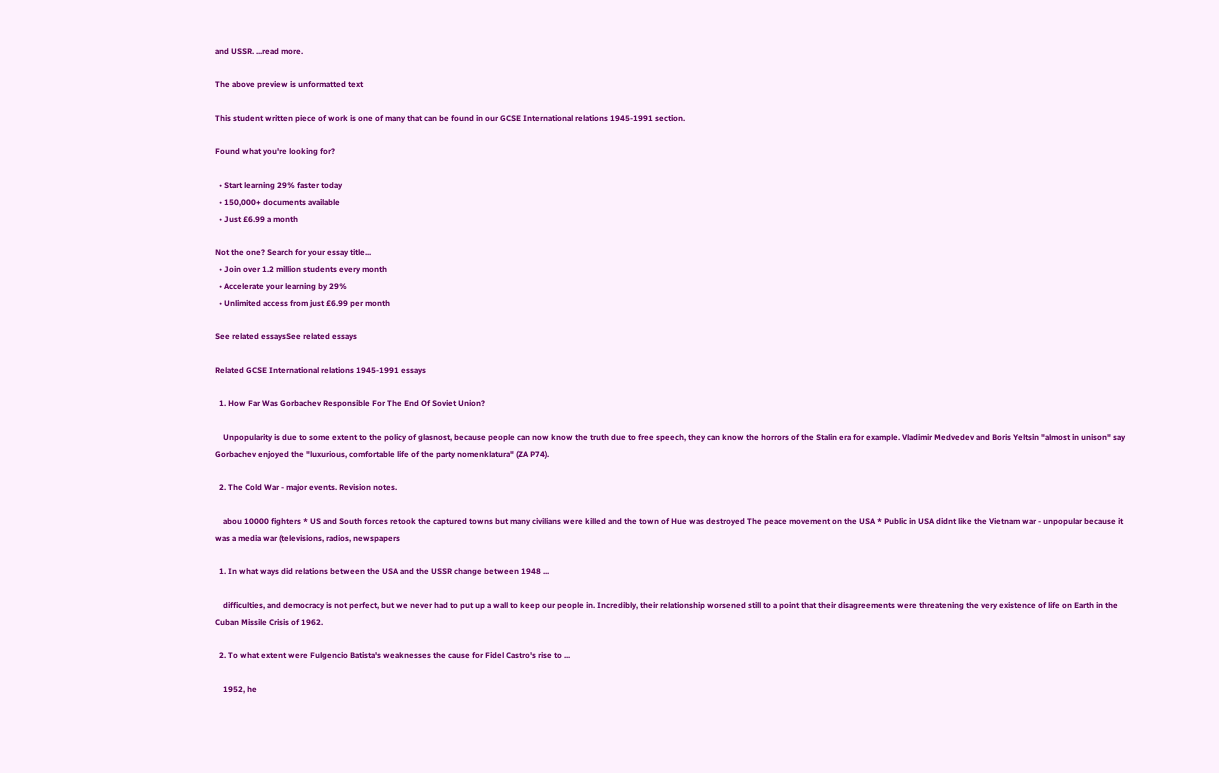and USSR. ...read more.

The above preview is unformatted text

This student written piece of work is one of many that can be found in our GCSE International relations 1945-1991 section.

Found what you're looking for?

  • Start learning 29% faster today
  • 150,000+ documents available
  • Just £6.99 a month

Not the one? Search for your essay title...
  • Join over 1.2 million students every month
  • Accelerate your learning by 29%
  • Unlimited access from just £6.99 per month

See related essaysSee related essays

Related GCSE International relations 1945-1991 essays

  1. How Far Was Gorbachev Responsible For The End Of Soviet Union?

    Unpopularity is due to some extent to the policy of glasnost, because people can now know the truth due to free speech, they can know the horrors of the Stalin era for example. Vladimir Medvedev and Boris Yeltsin "almost in unison" say Gorbachev enjoyed the "luxurious, comfortable life of the party nomenklatura" (ZA P74).

  2. The Cold War - major events. Revision notes.

    abou 10000 fighters * US and South forces retook the captured towns but many civilians were killed and the town of Hue was destroyed The peace movement on the USA * Public in USA didnt like the Vietnam war - unpopular because it was a media war (televisions, radios, newspapers

  1. In what ways did relations between the USA and the USSR change between 1948 ...

    difficulties, and democracy is not perfect, but we never had to put up a wall to keep our people in. Incredibly, their relationship worsened still to a point that their disagreements were threatening the very existence of life on Earth in the Cuban Missile Crisis of 1962.

  2. To what extent were Fulgencio Batista's weaknesses the cause for Fidel Castro's rise to ...

    1952, he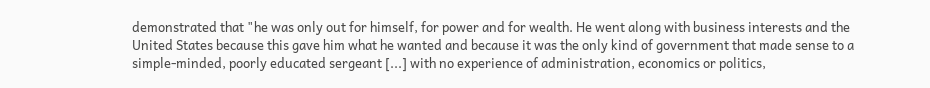demonstrated that "he was only out for himself, for power and for wealth. He went along with business interests and the United States because this gave him what he wanted and because it was the only kind of government that made sense to a simple-minded, poorly educated sergeant [...] with no experience of administration, economics or politics,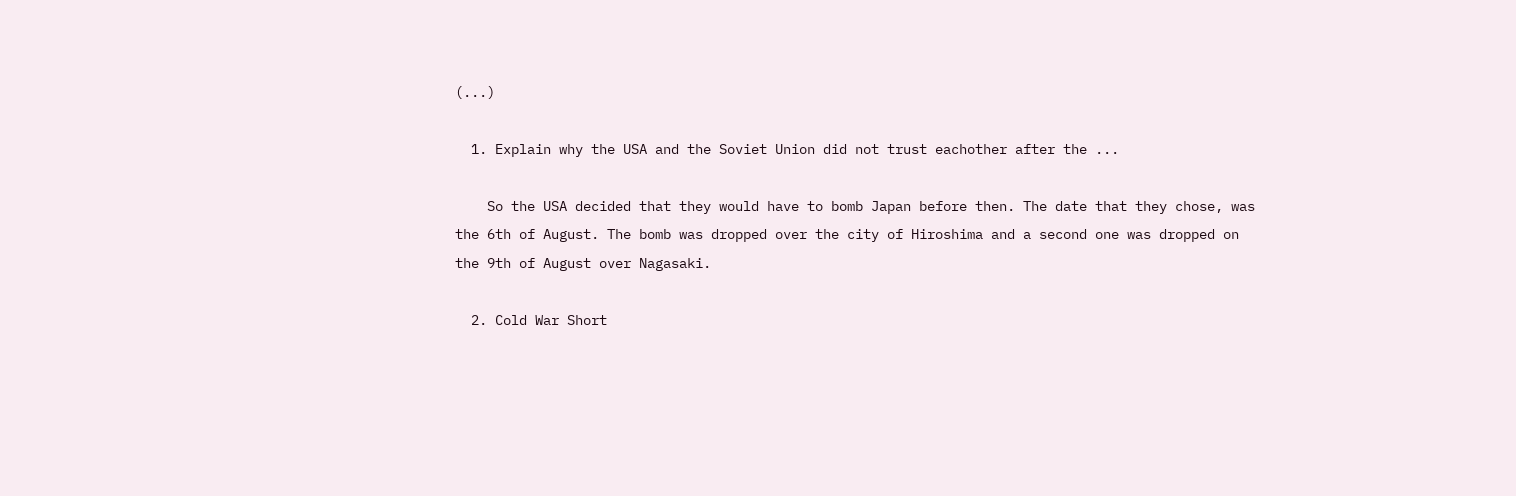(...)

  1. Explain why the USA and the Soviet Union did not trust eachother after the ...

    So the USA decided that they would have to bomb Japan before then. The date that they chose, was the 6th of August. The bomb was dropped over the city of Hiroshima and a second one was dropped on the 9th of August over Nagasaki.

  2. Cold War Short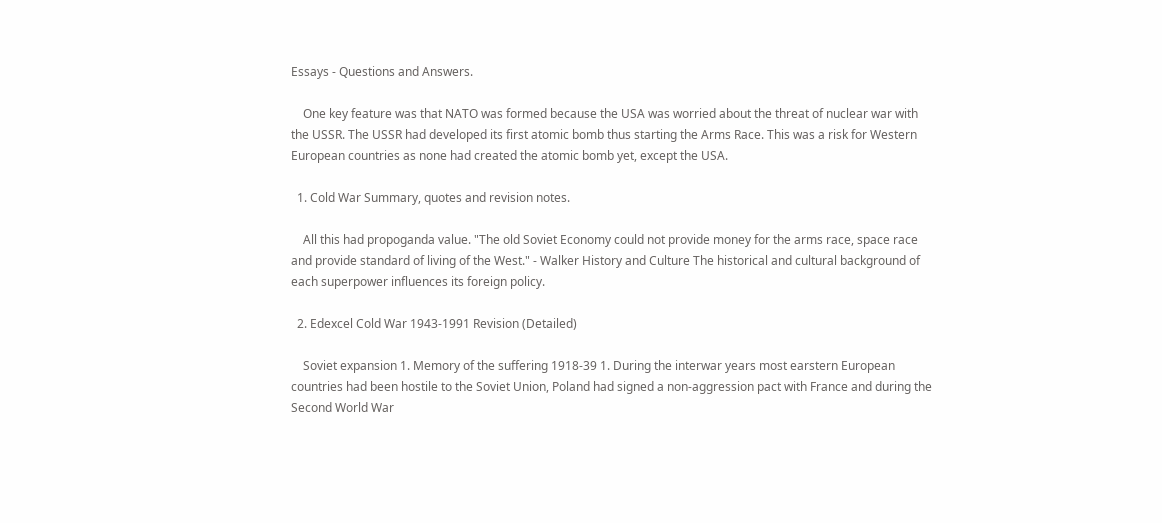Essays - Questions and Answers.

    One key feature was that NATO was formed because the USA was worried about the threat of nuclear war with the USSR. The USSR had developed its first atomic bomb thus starting the Arms Race. This was a risk for Western European countries as none had created the atomic bomb yet, except the USA.

  1. Cold War Summary, quotes and revision notes.

    All this had propoganda value. "The old Soviet Economy could not provide money for the arms race, space race and provide standard of living of the West." - Walker History and Culture The historical and cultural background of each superpower influences its foreign policy.

  2. Edexcel Cold War 1943-1991 Revision (Detailed)

    Soviet expansion 1. Memory of the suffering 1918-39 1. During the interwar years most earstern European countries had been hostile to the Soviet Union, Poland had signed a non-aggression pact with France and during the Second World War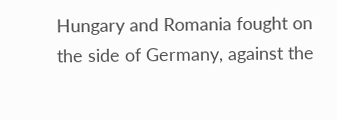Hungary and Romania fought on the side of Germany, against the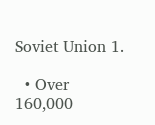Soviet Union 1.

  • Over 160,000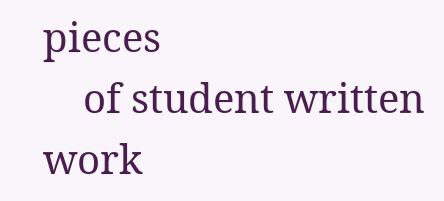pieces
    of student written work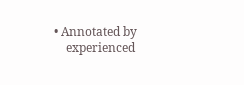• Annotated by
    experienced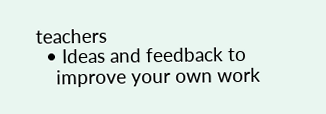teachers
  • Ideas and feedback to
    improve your own work